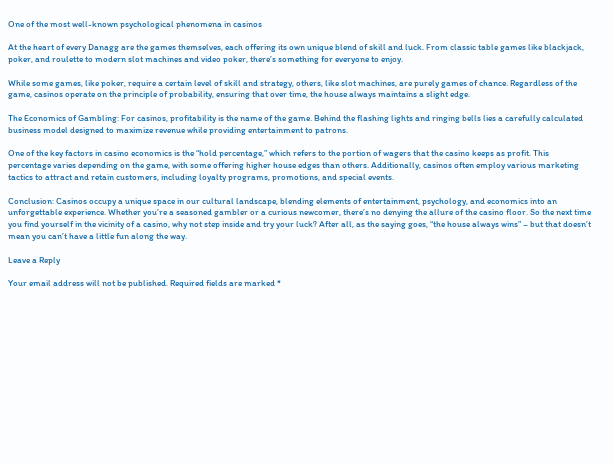One of the most well-known psychological phenomena in casinos

At the heart of every Danagg are the games themselves, each offering its own unique blend of skill and luck. From classic table games like blackjack, poker, and roulette to modern slot machines and video poker, there’s something for everyone to enjoy.

While some games, like poker, require a certain level of skill and strategy, others, like slot machines, are purely games of chance. Regardless of the game, casinos operate on the principle of probability, ensuring that over time, the house always maintains a slight edge.

The Economics of Gambling: For casinos, profitability is the name of the game. Behind the flashing lights and ringing bells lies a carefully calculated business model designed to maximize revenue while providing entertainment to patrons.

One of the key factors in casino economics is the “hold percentage,” which refers to the portion of wagers that the casino keeps as profit. This percentage varies depending on the game, with some offering higher house edges than others. Additionally, casinos often employ various marketing tactics to attract and retain customers, including loyalty programs, promotions, and special events.

Conclusion: Casinos occupy a unique space in our cultural landscape, blending elements of entertainment, psychology, and economics into an unforgettable experience. Whether you’re a seasoned gambler or a curious newcomer, there’s no denying the allure of the casino floor. So the next time you find yourself in the vicinity of a casino, why not step inside and try your luck? After all, as the saying goes, “the house always wins” – but that doesn’t mean you can’t have a little fun along the way.

Leave a Reply

Your email address will not be published. Required fields are marked *